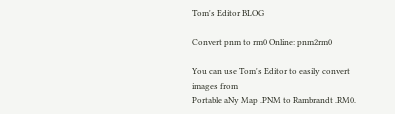Tom's Editor BLOG

Convert pnm to rm0 Online: pnm2rm0

You can use Tom's Editor to easily convert images from
Portable aNy Map .PNM to Rambrandt .RM0.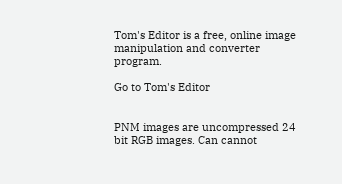Tom's Editor is a free, online image manipulation and converter program.

Go to Tom's Editor


PNM images are uncompressed 24 bit RGB images. Can cannot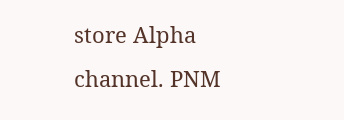store Alpha channel. PNM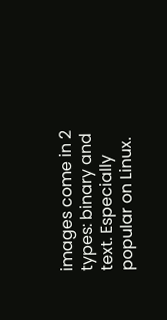images come in 2 types: binary and text. Especially popular on Linux.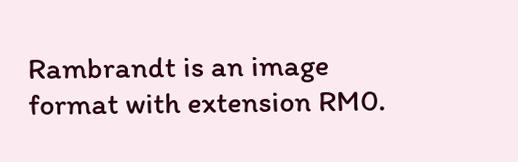Rambrandt is an image format with extension RM0.